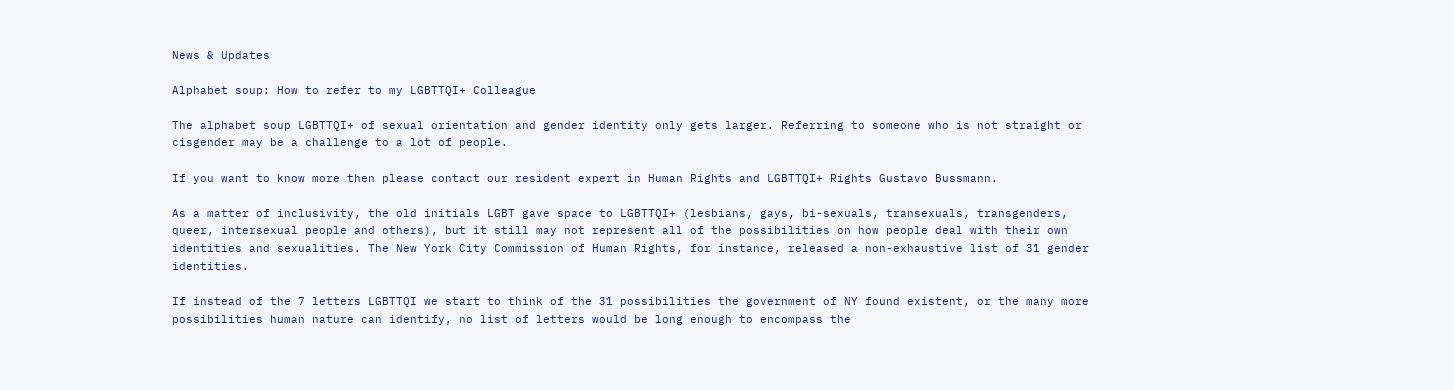News & Updates

Alphabet soup: How to refer to my LGBTTQI+ Colleague

The alphabet soup LGBTTQI+ of sexual orientation and gender identity only gets larger. Referring to someone who is not straight or cisgender may be a challenge to a lot of people.

If you want to know more then please contact our resident expert in Human Rights and LGBTTQI+ Rights Gustavo Bussmann.

As a matter of inclusivity, the old initials LGBT gave space to LGBTTQI+ (lesbians, gays, bi-sexuals, transexuals, transgenders, queer, intersexual people and others), but it still may not represent all of the possibilities on how people deal with their own identities and sexualities. The New York City Commission of Human Rights, for instance, released a non-exhaustive list of 31 gender identities.

If instead of the 7 letters LGBTTQI we start to think of the 31 possibilities the government of NY found existent, or the many more possibilities human nature can identify, no list of letters would be long enough to encompass the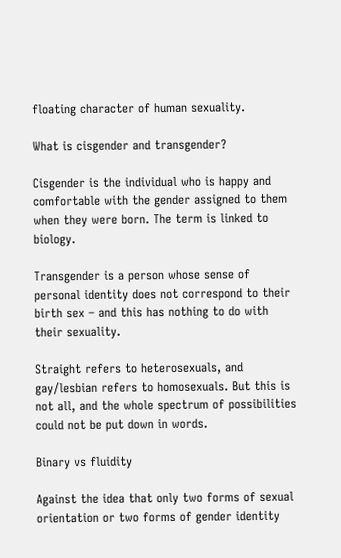floating character of human sexuality.

What is cisgender and transgender?

Cisgender is the individual who is happy and comfortable with the gender assigned to them when they were born. The term is linked to biology.

Transgender is a person whose sense of personal identity does not correspond to their birth sex – and this has nothing to do with their sexuality.

Straight refers to heterosexuals, and gay/lesbian refers to homosexuals. But this is not all, and the whole spectrum of possibilities could not be put down in words.

Binary vs fluidity

Against the idea that only two forms of sexual orientation or two forms of gender identity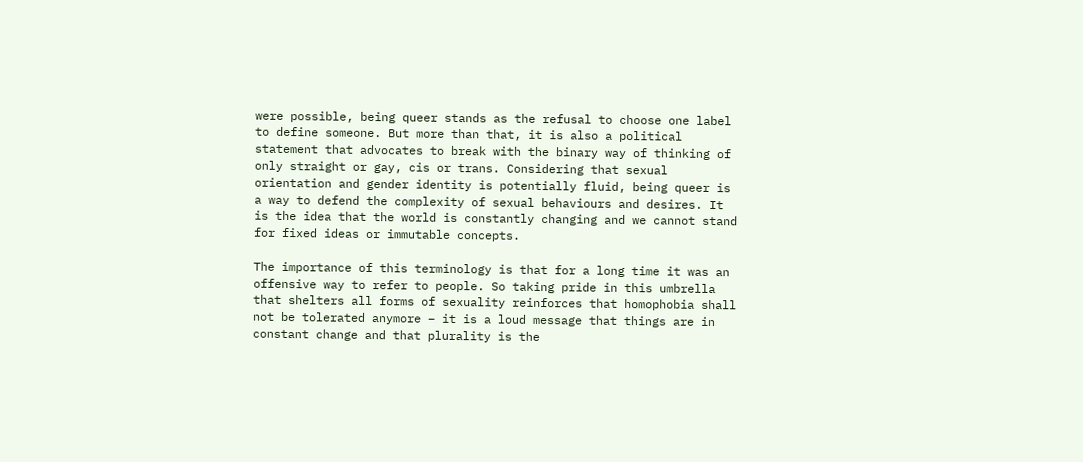were possible, being queer stands as the refusal to choose one label to define someone. But more than that, it is also a political statement that advocates to break with the binary way of thinking of only straight or gay, cis or trans. Considering that sexual orientation and gender identity is potentially fluid, being queer is a way to defend the complexity of sexual behaviours and desires. It is the idea that the world is constantly changing and we cannot stand for fixed ideas or immutable concepts.

The importance of this terminology is that for a long time it was an offensive way to refer to people. So taking pride in this umbrella that shelters all forms of sexuality reinforces that homophobia shall not be tolerated anymore – it is a loud message that things are in constant change and that plurality is the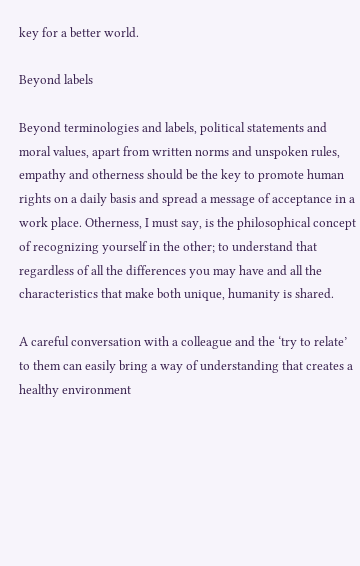key for a better world.

Beyond labels

Beyond terminologies and labels, political statements and moral values, apart from written norms and unspoken rules, empathy and otherness should be the key to promote human rights on a daily basis and spread a message of acceptance in a work place. Otherness, I must say, is the philosophical concept of recognizing yourself in the other; to understand that regardless of all the differences you may have and all the characteristics that make both unique, humanity is shared.

A careful conversation with a colleague and the ‘try to relate’ to them can easily bring a way of understanding that creates a healthy environment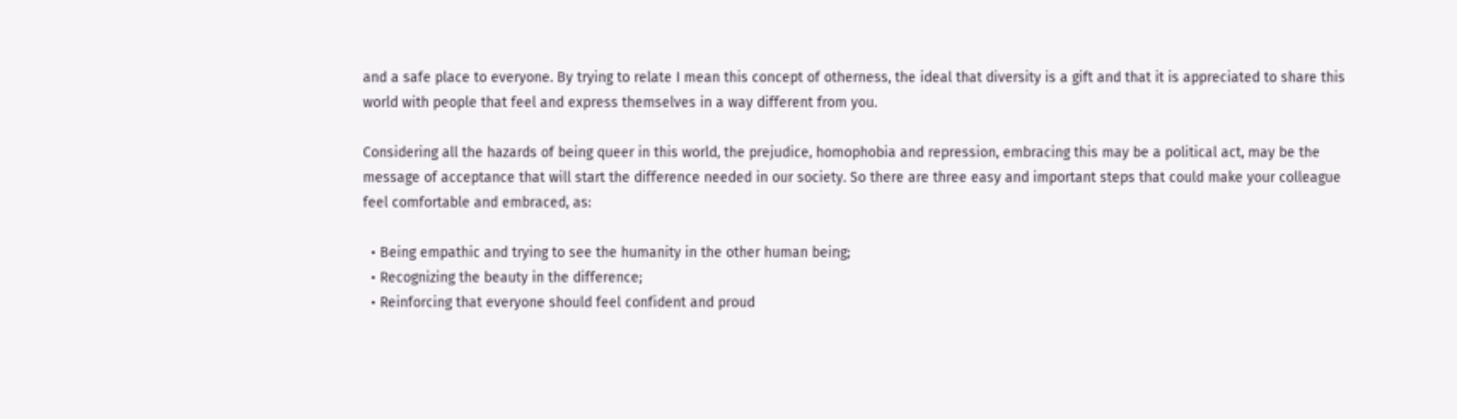and a safe place to everyone. By trying to relate I mean this concept of otherness, the ideal that diversity is a gift and that it is appreciated to share this world with people that feel and express themselves in a way different from you.

Considering all the hazards of being queer in this world, the prejudice, homophobia and repression, embracing this may be a political act, may be the message of acceptance that will start the difference needed in our society. So there are three easy and important steps that could make your colleague feel comfortable and embraced, as:

  • Being empathic and trying to see the humanity in the other human being;
  • Recognizing the beauty in the difference;
  • Reinforcing that everyone should feel confident and proud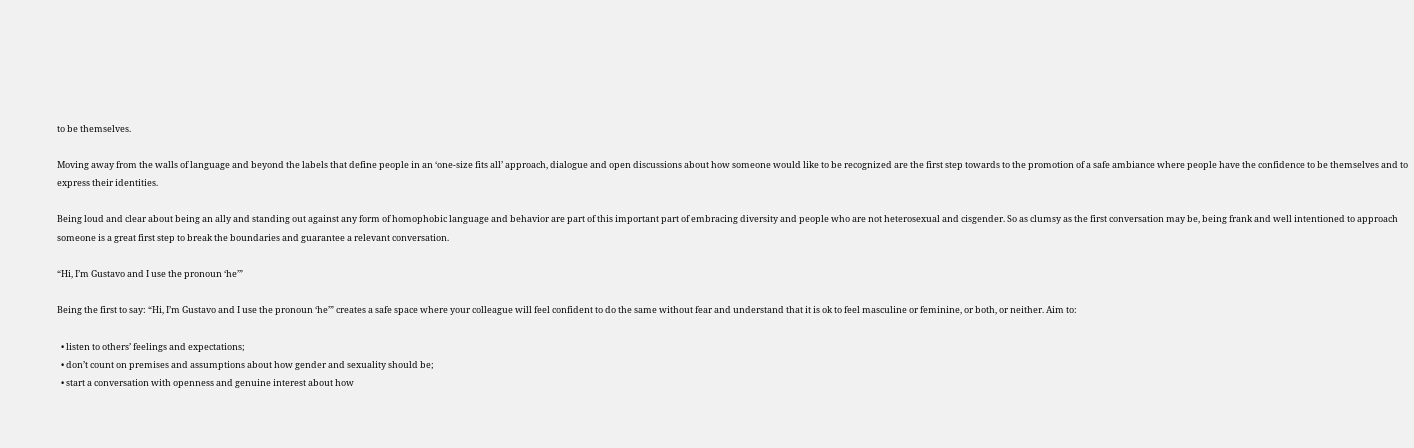to be themselves.

Moving away from the walls of language and beyond the labels that define people in an ‘one-size fits all’ approach, dialogue and open discussions about how someone would like to be recognized are the first step towards to the promotion of a safe ambiance where people have the confidence to be themselves and to express their identities.

Being loud and clear about being an ally and standing out against any form of homophobic language and behavior are part of this important part of embracing diversity and people who are not heterosexual and cisgender. So as clumsy as the first conversation may be, being frank and well intentioned to approach someone is a great first step to break the boundaries and guarantee a relevant conversation.

“Hi, I’m Gustavo and I use the pronoun ‘he’”

Being the first to say: “Hi, I’m Gustavo and I use the pronoun ‘he’” creates a safe space where your colleague will feel confident to do the same without fear and understand that it is ok to feel masculine or feminine, or both, or neither. Aim to:

  • listen to others’ feelings and expectations;
  • don’t count on premises and assumptions about how gender and sexuality should be;
  • start a conversation with openness and genuine interest about how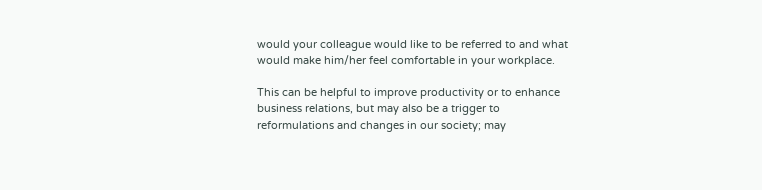would your colleague would like to be referred to and what would make him/her feel comfortable in your workplace.

This can be helpful to improve productivity or to enhance business relations, but may also be a trigger to reformulations and changes in our society; may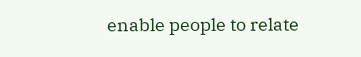enable people to relate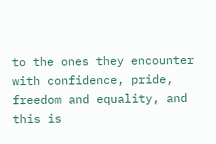to the ones they encounter with confidence, pride, freedom and equality, and this is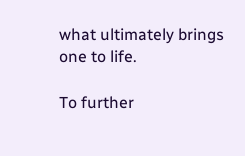what ultimately brings one to life.

To further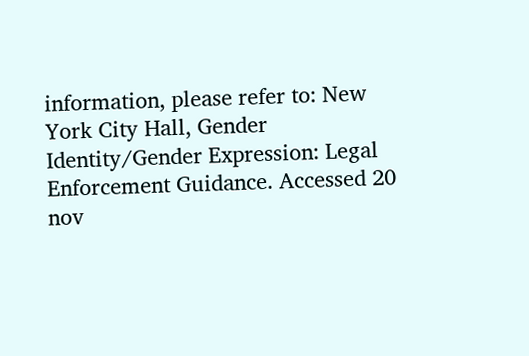information, please refer to: New York City Hall, Gender Identity/Gender Expression: Legal Enforcement Guidance. Accessed 20 nov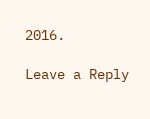2016.

Leave a Reply